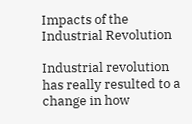Impacts of the Industrial Revolution

Industrial revolution has really resulted to a change in how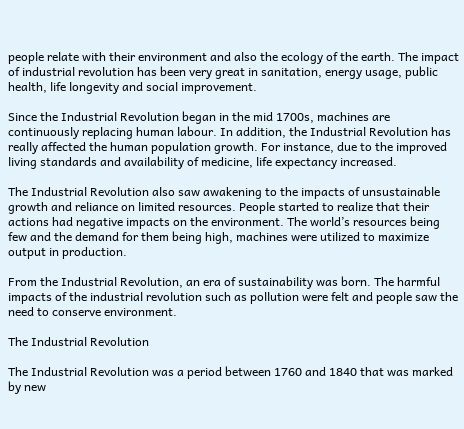people relate with their environment and also the ecology of the earth. The impact of industrial revolution has been very great in sanitation, energy usage, public health, life longevity and social improvement.

Since the Industrial Revolution began in the mid 1700s, machines are continuously replacing human labour. In addition, the Industrial Revolution has really affected the human population growth. For instance, due to the improved living standards and availability of medicine, life expectancy increased.

The Industrial Revolution also saw awakening to the impacts of unsustainable growth and reliance on limited resources. People started to realize that their actions had negative impacts on the environment. The world’s resources being few and the demand for them being high, machines were utilized to maximize output in production.

From the Industrial Revolution, an era of sustainability was born. The harmful impacts of the industrial revolution such as pollution were felt and people saw the need to conserve environment.

The Industrial Revolution

The Industrial Revolution was a period between 1760 and 1840 that was marked by new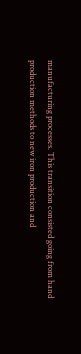manufacturing processes. This transition consisted going from hand production methods to new iron production and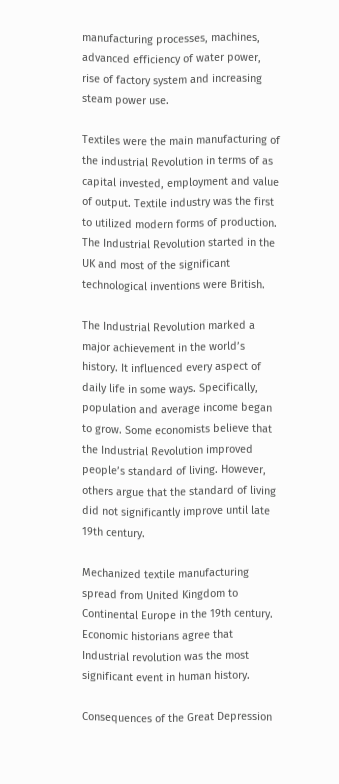manufacturing processes, machines, advanced efficiency of water power, rise of factory system and increasing steam power use.

Textiles were the main manufacturing of the industrial Revolution in terms of as capital invested, employment and value of output. Textile industry was the first to utilized modern forms of production. The Industrial Revolution started in the UK and most of the significant technological inventions were British.

The Industrial Revolution marked a major achievement in the world’s history. It influenced every aspect of daily life in some ways. Specifically, population and average income began to grow. Some economists believe that the Industrial Revolution improved people’s standard of living. However, others argue that the standard of living did not significantly improve until late 19th century.

Mechanized textile manufacturing spread from United Kingdom to Continental Europe in the 19th century. Economic historians agree that Industrial revolution was the most significant event in human history.

Consequences of the Great Depression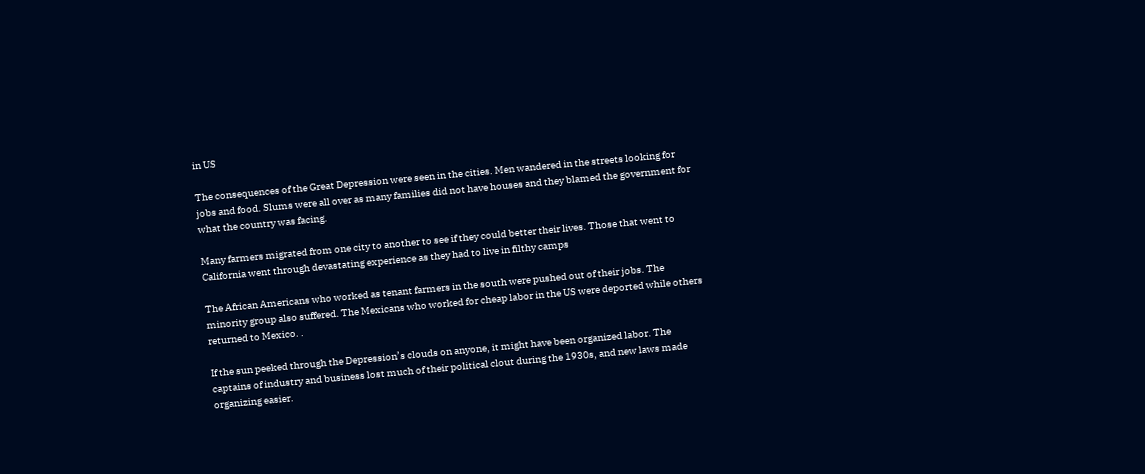in US

The consequences of the Great Depression were seen in the cities. Men wandered in the streets looking for jobs and food. Slums were all over as many families did not have houses and they blamed the government for what the country was facing.

Many farmers migrated from one city to another to see if they could better their lives. Those that went to California went through devastating experience as they had to live in filthy camps

The African Americans who worked as tenant farmers in the south were pushed out of their jobs. The minority group also suffered. The Mexicans who worked for cheap labor in the US were deported while others returned to Mexico. .

If the sun peeked through the Depression’s clouds on anyone, it might have been organized labor. The captains of industry and business lost much of their political clout during the 1930s, and new laws made organizing easier.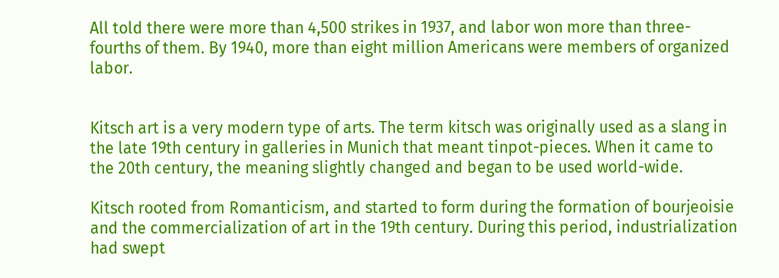All told there were more than 4,500 strikes in 1937, and labor won more than three-fourths of them. By 1940, more than eight million Americans were members of organized labor.


Kitsch art is a very modern type of arts. The term kitsch was originally used as a slang in the late 19th century in galleries in Munich that meant tinpot-pieces. When it came to the 20th century, the meaning slightly changed and began to be used world-wide.

Kitsch rooted from Romanticism, and started to form during the formation of bourjeoisie and the commercialization of art in the 19th century. During this period, industrialization had swept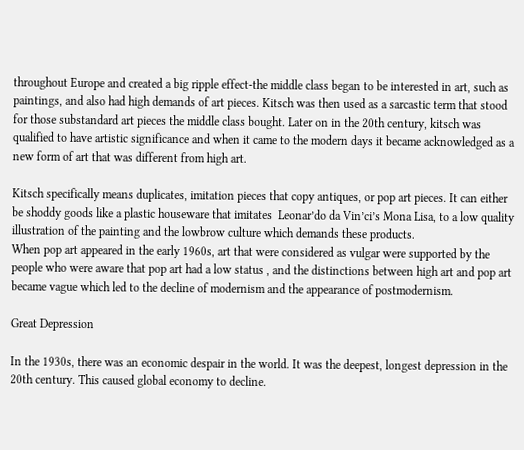throughout Europe and created a big ripple effect-the middle class began to be interested in art, such as paintings, and also had high demands of art pieces. Kitsch was then used as a sarcastic term that stood for those substandard art pieces the middle class bought. Later on in the 20th century, kitsch was qualified to have artistic significance and when it came to the modern days it became acknowledged as a new form of art that was different from high art.

Kitsch specifically means duplicates, imitation pieces that copy antiques, or pop art pieces. It can either be shoddy goods like a plastic houseware that imitates  Leonar’do da Vin’ci’s Mona Lisa, to a low quality illustration of the painting and the lowbrow culture which demands these products.
When pop art appeared in the early 1960s, art that were considered as vulgar were supported by the people who were aware that pop art had a low status , and the distinctions between high art and pop art became vague which led to the decline of modernism and the appearance of postmodernism.

Great Depression

In the 1930s, there was an economic despair in the world. It was the deepest, longest depression in the 20th century. This caused global economy to decline.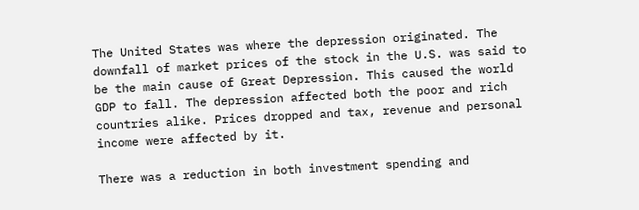The United States was where the depression originated. The downfall of market prices of the stock in the U.S. was said to be the main cause of Great Depression. This caused the world GDP to fall. The depression affected both the poor and rich countries alike. Prices dropped and tax, revenue and personal income were affected by it.

There was a reduction in both investment spending and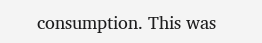consumption. This was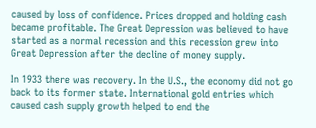caused by loss of confidence. Prices dropped and holding cash became profitable. The Great Depression was believed to have started as a normal recession and this recession grew into Great Depression after the decline of money supply.

In 1933 there was recovery. In the U.S., the economy did not go back to its former state. International gold entries which caused cash supply growth helped to end the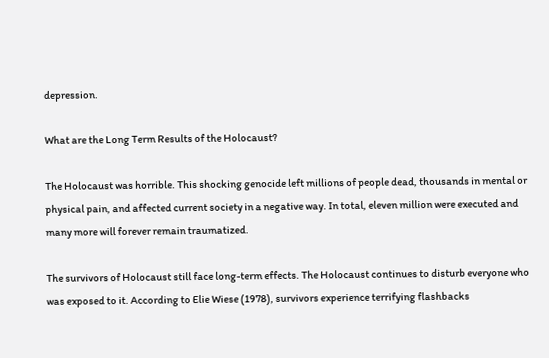depression.

What are the Long Term Results of the Holocaust?

The Holocaust was horrible. This shocking genocide left millions of people dead, thousands in mental or physical pain, and affected current society in a negative way. In total, eleven million were executed and many more will forever remain traumatized.

The survivors of Holocaust still face long-term effects. The Holocaust continues to disturb everyone who was exposed to it. According to Elie Wiese (1978), survivors experience terrifying flashbacks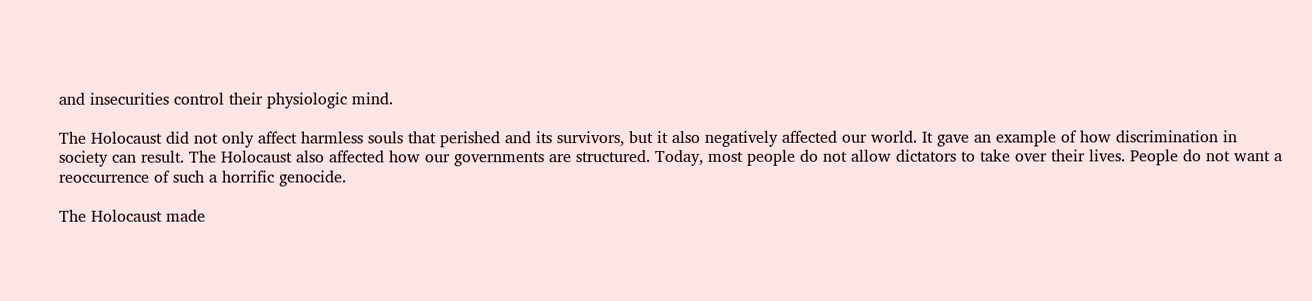and insecurities control their physiologic mind.

The Holocaust did not only affect harmless souls that perished and its survivors, but it also negatively affected our world. It gave an example of how discrimination in society can result. The Holocaust also affected how our governments are structured. Today, most people do not allow dictators to take over their lives. People do not want a reoccurrence of such a horrific genocide.

The Holocaust made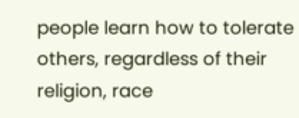people learn how to tolerate others, regardless of their religion, race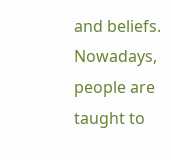and beliefs. Nowadays, people are taught to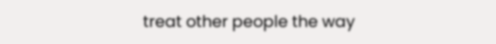treat other people the way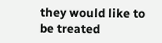they would like to be treated